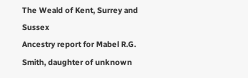The Weald of Kent, Surrey and Sussex
Ancestry report for Mabel R.G. Smith, daughter of unknown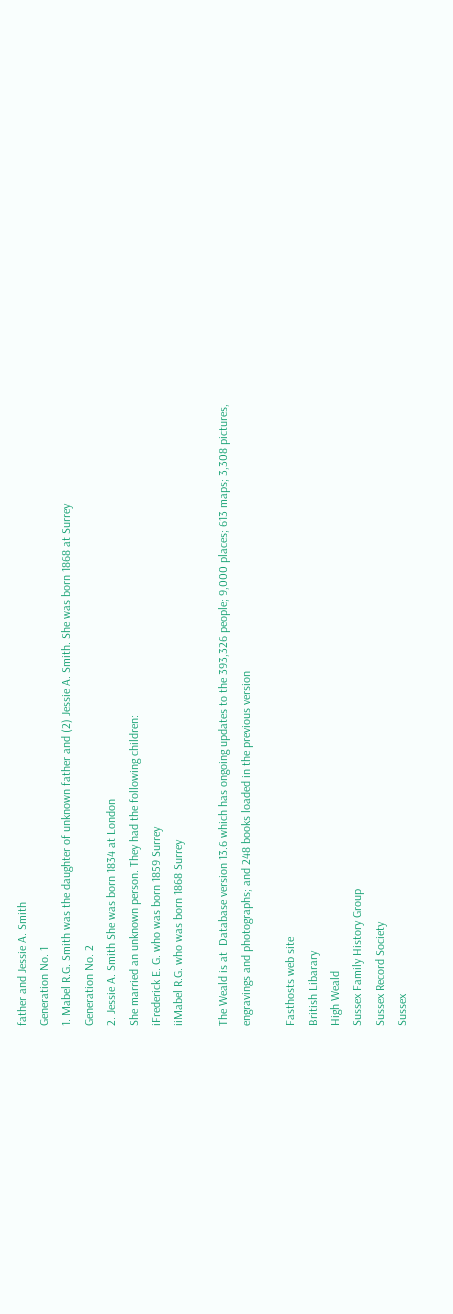father and Jessie A. Smith
Generation No. 1
1. Mabel R.G. Smith was the daughter of unknown father and (2) Jessie A. Smith. She was born 1868 at Surrey
Generation No. 2
2. Jessie A. Smith She was born 1834 at London
She married an unknown person. They had the following children:
iFrederick E. G. who was born 1859 Surrey
iiMabel R.G. who was born 1868 Surrey

The Weald is at  Database version 13.6 which has ongoing updates to the 393,326 people; 9,000 places; 613 maps; 3,308 pictures, engravings and photographs; and 248 books loaded in the previous version

Fasthosts web site
British Libarary
High Weald
Sussex Family History Group
Sussex Record Society
Sussex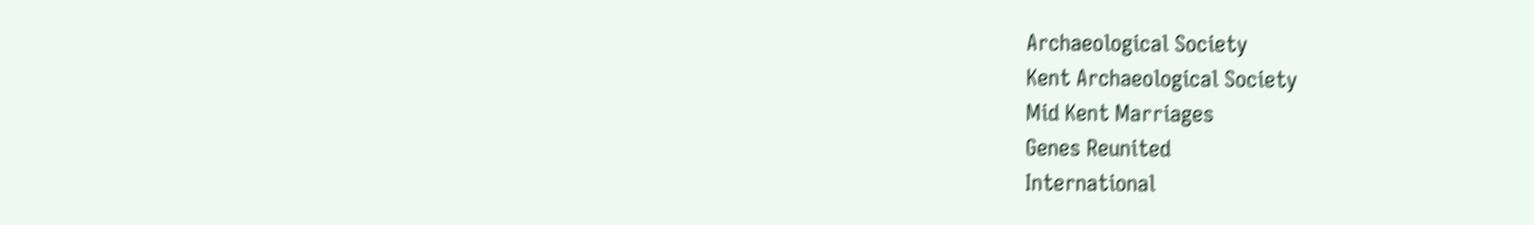Archaeological Society
Kent Archaeological Society
Mid Kent Marriages
Genes Reunited
International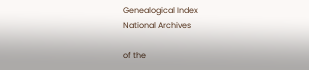Genealogical Index
National Archives

of the